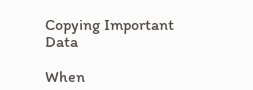Copying Important Data

When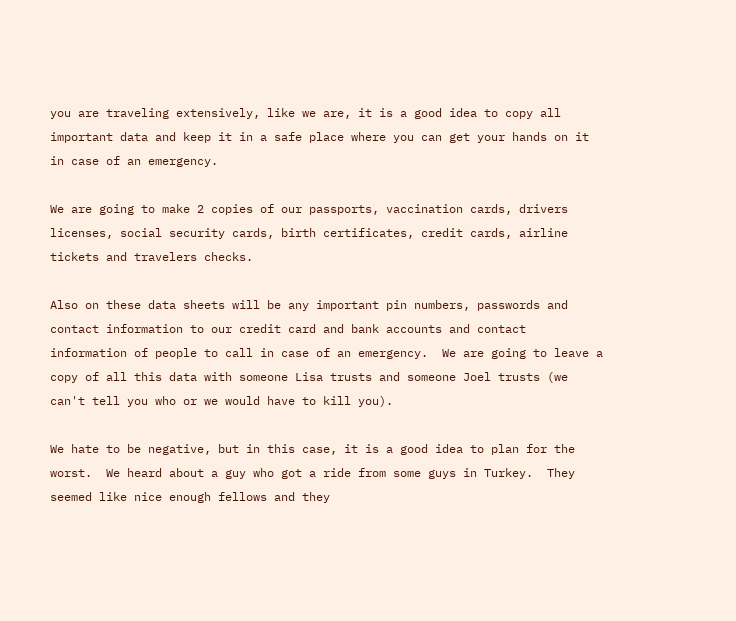you are traveling extensively, like we are, it is a good idea to copy all important data and keep it in a safe place where you can get your hands on it in case of an emergency.

We are going to make 2 copies of our passports, vaccination cards, drivers licenses, social security cards, birth certificates, credit cards, airline tickets and travelers checks.

Also on these data sheets will be any important pin numbers, passwords and contact information to our credit card and bank accounts and contact information of people to call in case of an emergency.  We are going to leave a copy of all this data with someone Lisa trusts and someone Joel trusts (we can't tell you who or we would have to kill you).

We hate to be negative, but in this case, it is a good idea to plan for the worst.  We heard about a guy who got a ride from some guys in Turkey.  They seemed like nice enough fellows and they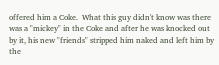offered him a Coke.  What this guy didn't know was there was a "mickey" in the Coke and after he was knocked out by it, his new "friends" stripped him naked and left him by the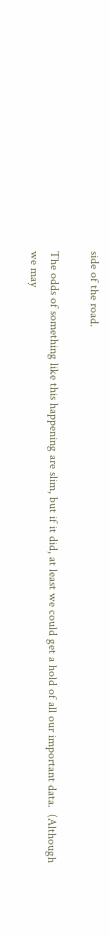side of the road.

The odds of something like this happening are slim, but if it did, at least we could get a hold of all our important data.  (Although we may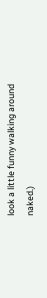look a little funny walking around naked.)